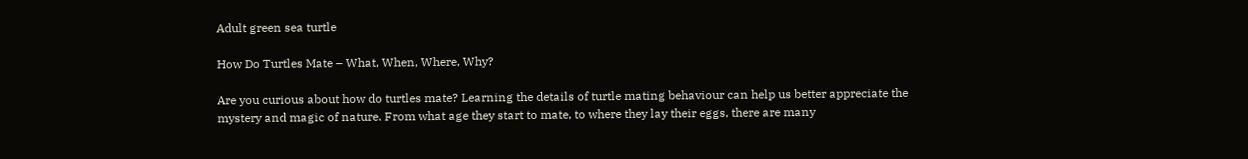Adult green sea turtle

How Do Turtles Mate – What, When, Where, Why?

Are you curious about how do turtles mate? Learning the details of turtle mating behaviour can help us better appreciate the mystery and magic of nature. From what age they start to mate, to where they lay their eggs, there are many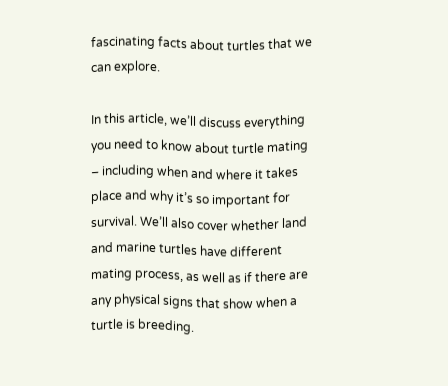fascinating facts about turtles that we can explore.

In this article, we’ll discuss everything you need to know about turtle mating – including when and where it takes place and why it’s so important for survival. We’ll also cover whether land and marine turtles have different mating process, as well as if there are any physical signs that show when a turtle is breeding.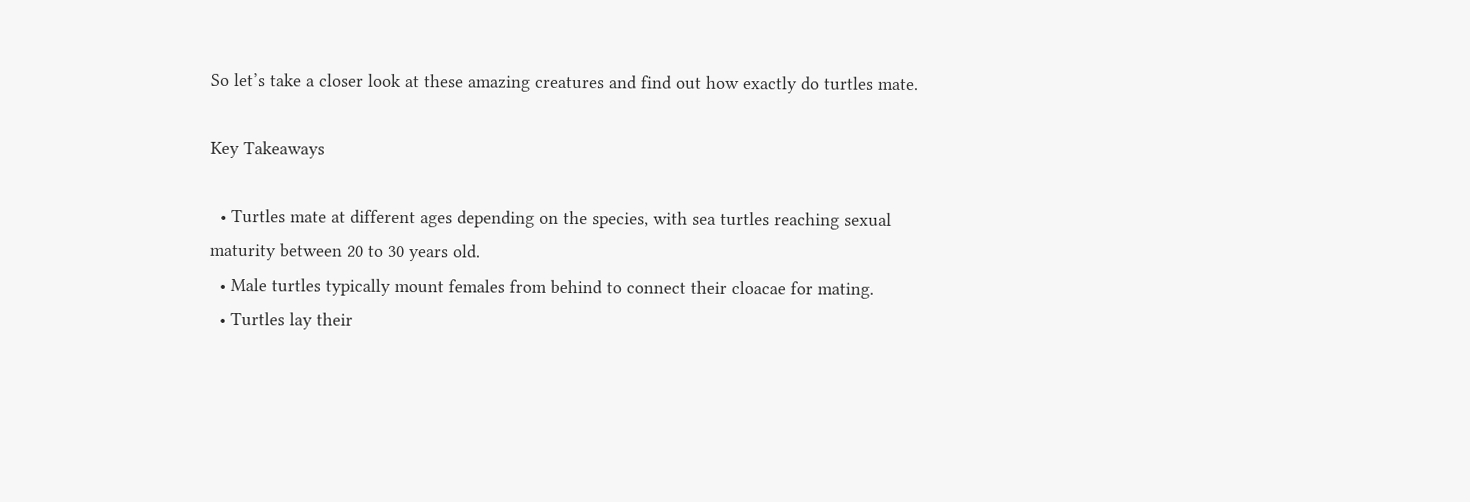So let’s take a closer look at these amazing creatures and find out how exactly do turtles mate.

Key Takeaways

  • Turtles mate at different ages depending on the species, with sea turtles reaching sexual maturity between 20 to 30 years old.
  • Male turtles typically mount females from behind to connect their cloacae for mating.
  • Turtles lay their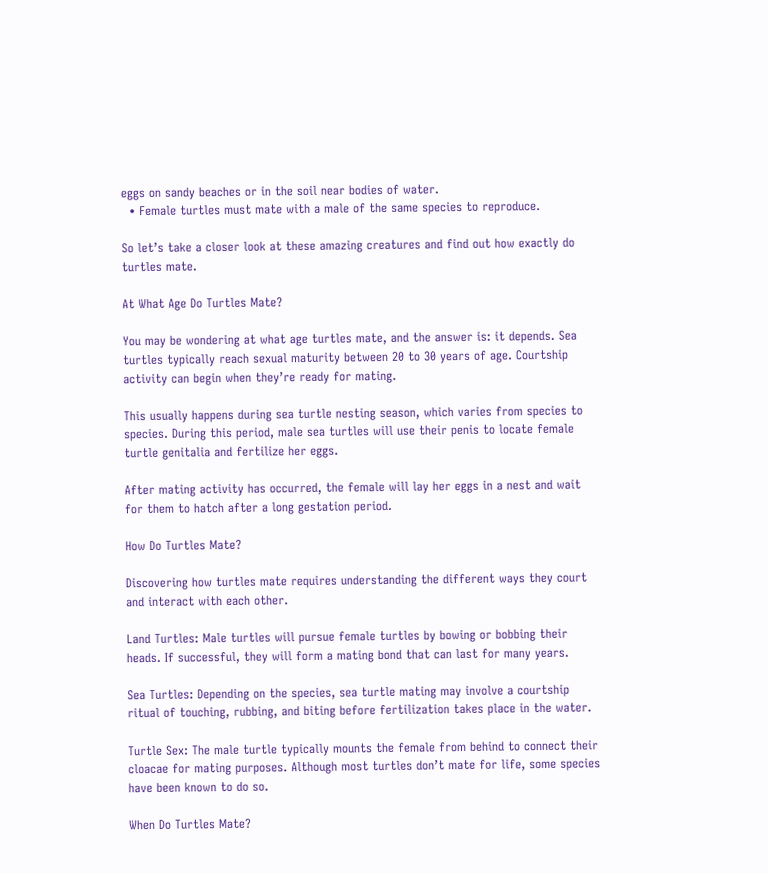eggs on sandy beaches or in the soil near bodies of water.
  • Female turtles must mate with a male of the same species to reproduce.

So let’s take a closer look at these amazing creatures and find out how exactly do turtles mate.

At What Age Do Turtles Mate?

You may be wondering at what age turtles mate, and the answer is: it depends. Sea turtles typically reach sexual maturity between 20 to 30 years of age. Courtship activity can begin when they’re ready for mating.

This usually happens during sea turtle nesting season, which varies from species to species. During this period, male sea turtles will use their penis to locate female turtle genitalia and fertilize her eggs.

After mating activity has occurred, the female will lay her eggs in a nest and wait for them to hatch after a long gestation period.

How Do Turtles Mate?

Discovering how turtles mate requires understanding the different ways they court and interact with each other.

Land Turtles: Male turtles will pursue female turtles by bowing or bobbing their heads. If successful, they will form a mating bond that can last for many years.

Sea Turtles: Depending on the species, sea turtle mating may involve a courtship ritual of touching, rubbing, and biting before fertilization takes place in the water.

Turtle Sex: The male turtle typically mounts the female from behind to connect their cloacae for mating purposes. Although most turtles don’t mate for life, some species have been known to do so.

When Do Turtles Mate?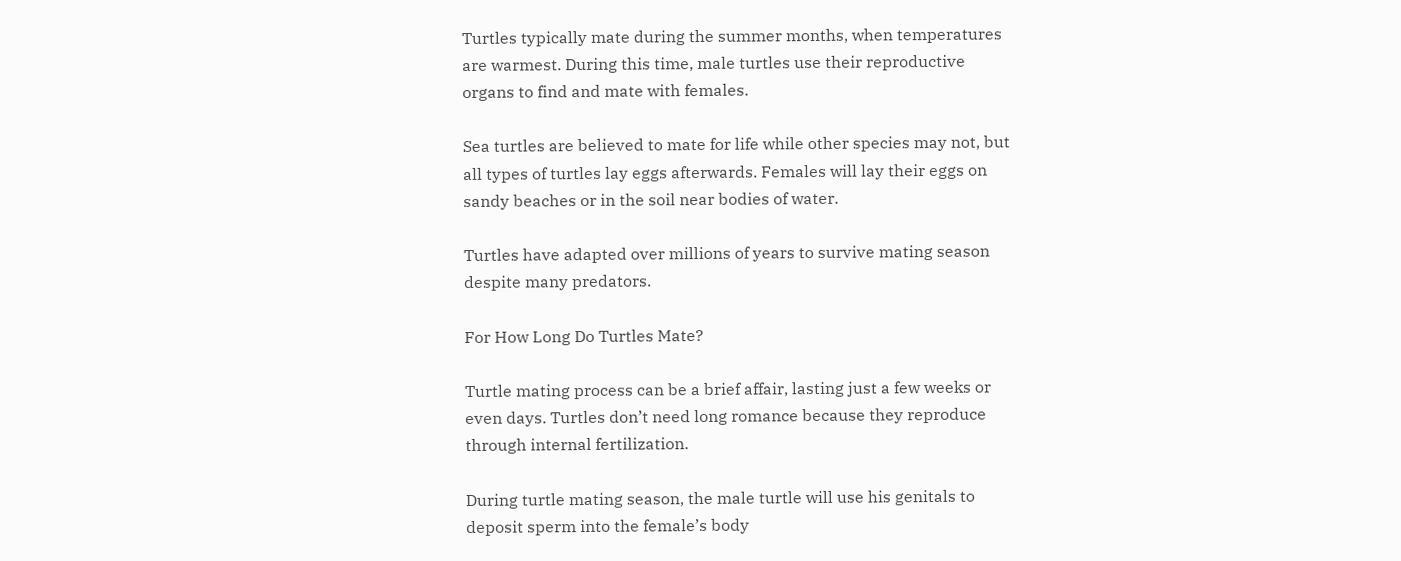Turtles typically mate during the summer months, when temperatures are warmest. During this time, male turtles use their reproductive organs to find and mate with females.

Sea turtles are believed to mate for life while other species may not, but all types of turtles lay eggs afterwards. Females will lay their eggs on sandy beaches or in the soil near bodies of water.

Turtles have adapted over millions of years to survive mating season despite many predators.

For How Long Do Turtles Mate?

Turtle mating process can be a brief affair, lasting just a few weeks or even days. Turtles don’t need long romance because they reproduce through internal fertilization.

During turtle mating season, the male turtle will use his genitals to deposit sperm into the female’s body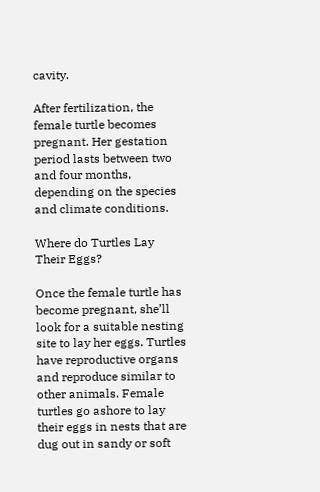cavity.

After fertilization, the female turtle becomes pregnant. Her gestation period lasts between two and four months, depending on the species and climate conditions.

Where do Turtles Lay Their Eggs?

Once the female turtle has become pregnant, she’ll look for a suitable nesting site to lay her eggs. Turtles have reproductive organs and reproduce similar to other animals. Female turtles go ashore to lay their eggs in nests that are dug out in sandy or soft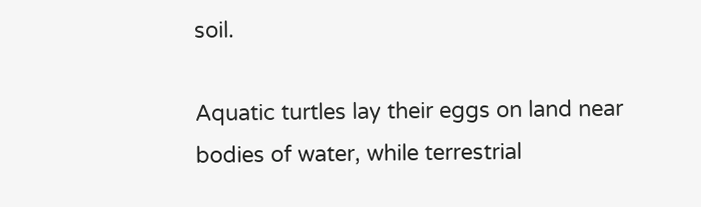soil.

Aquatic turtles lay their eggs on land near bodies of water, while terrestrial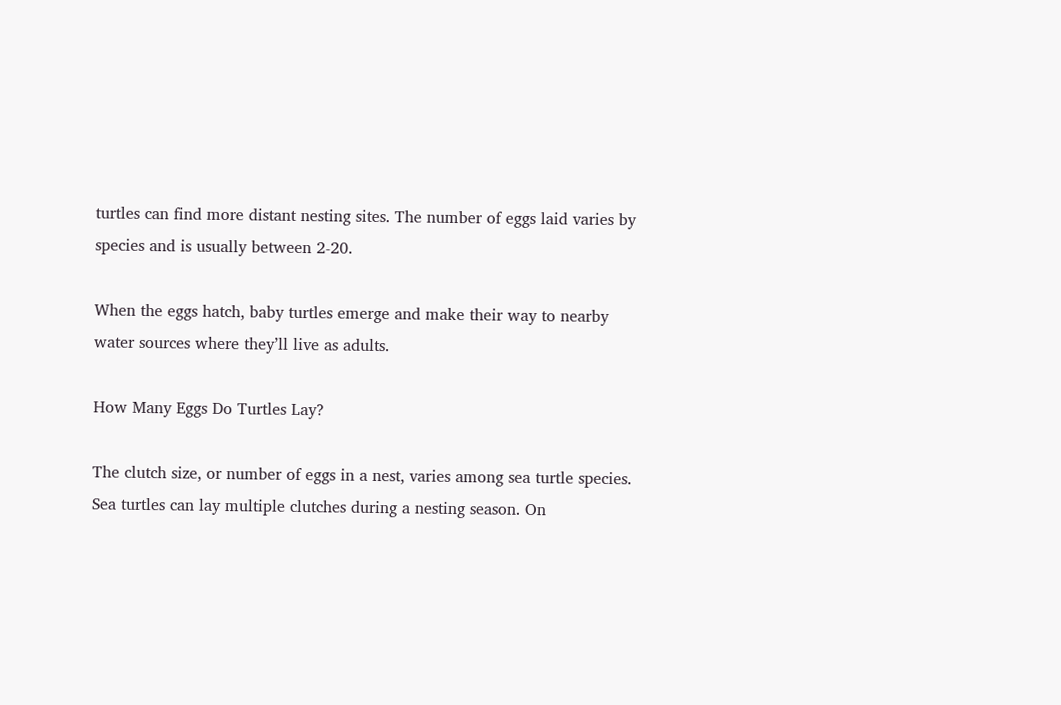turtles can find more distant nesting sites. The number of eggs laid varies by species and is usually between 2-20.

When the eggs hatch, baby turtles emerge and make their way to nearby water sources where they’ll live as adults.

How Many Eggs Do Turtles Lay?

The clutch size, or number of eggs in a nest, varies among sea turtle species. Sea turtles can lay multiple clutches during a nesting season. On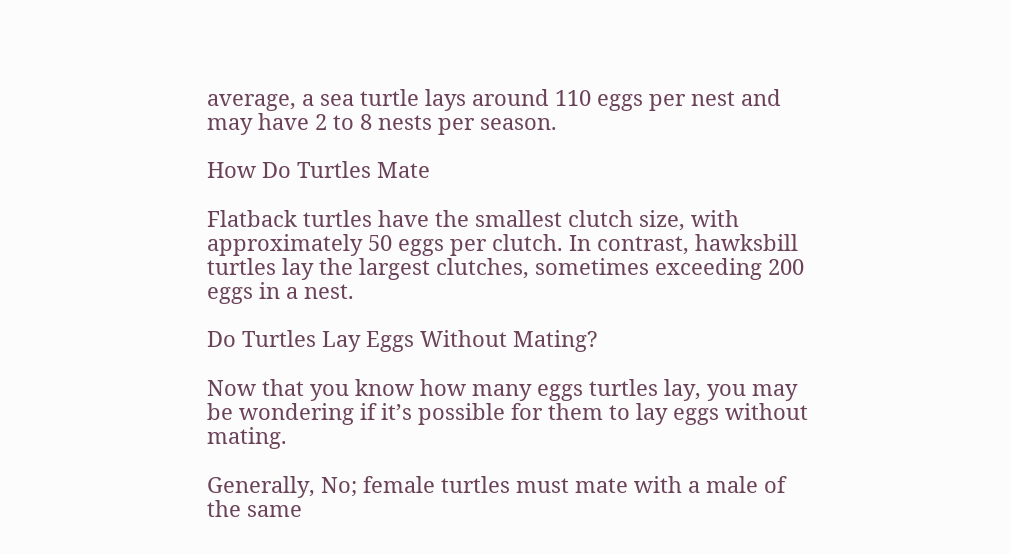average, a sea turtle lays around 110 eggs per nest and may have 2 to 8 nests per season.

How Do Turtles Mate

Flatback turtles have the smallest clutch size, with approximately 50 eggs per clutch. In contrast, hawksbill turtles lay the largest clutches, sometimes exceeding 200 eggs in a nest.

Do Turtles Lay Eggs Without Mating?

Now that you know how many eggs turtles lay, you may be wondering if it’s possible for them to lay eggs without mating.

Generally, No; female turtles must mate with a male of the same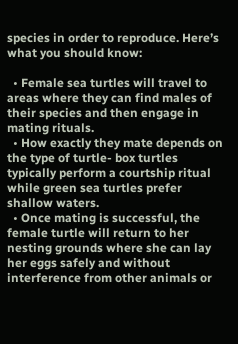species in order to reproduce. Here’s what you should know:

  • Female sea turtles will travel to areas where they can find males of their species and then engage in mating rituals.
  • How exactly they mate depends on the type of turtle- box turtles typically perform a courtship ritual while green sea turtles prefer shallow waters.
  • Once mating is successful, the female turtle will return to her nesting grounds where she can lay her eggs safely and without interference from other animals or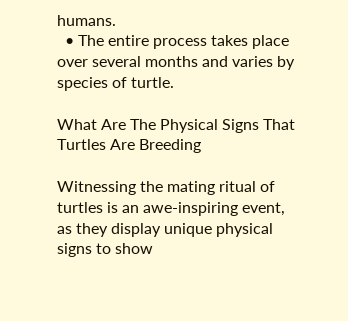humans.
  • The entire process takes place over several months and varies by species of turtle.

What Are The Physical Signs That Turtles Are Breeding

Witnessing the mating ritual of turtles is an awe-inspiring event, as they display unique physical signs to show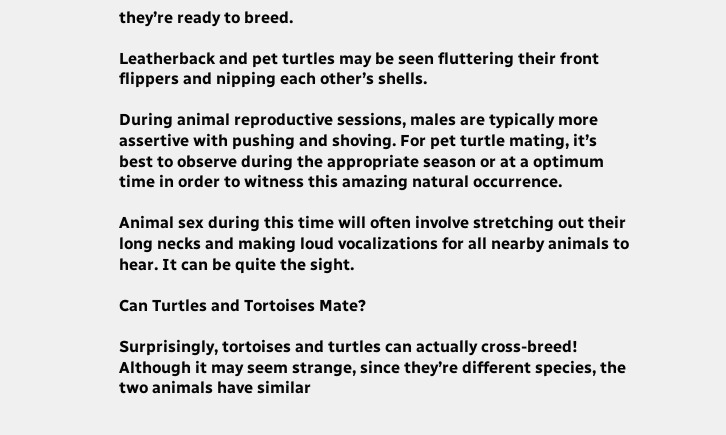they’re ready to breed.

Leatherback and pet turtles may be seen fluttering their front flippers and nipping each other’s shells.

During animal reproductive sessions, males are typically more assertive with pushing and shoving. For pet turtle mating, it’s best to observe during the appropriate season or at a optimum time in order to witness this amazing natural occurrence.

Animal sex during this time will often involve stretching out their long necks and making loud vocalizations for all nearby animals to hear. It can be quite the sight.

Can Turtles and Tortoises Mate?

Surprisingly, tortoises and turtles can actually cross-breed! Although it may seem strange, since they’re different species, the two animals have similar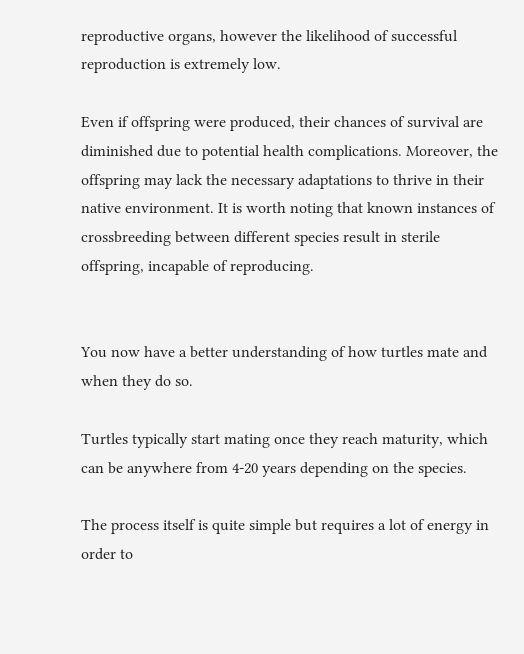reproductive organs, however the likelihood of successful reproduction is extremely low.

Even if offspring were produced, their chances of survival are diminished due to potential health complications. Moreover, the offspring may lack the necessary adaptations to thrive in their native environment. It is worth noting that known instances of crossbreeding between different species result in sterile offspring, incapable of reproducing.


You now have a better understanding of how turtles mate and when they do so.

Turtles typically start mating once they reach maturity, which can be anywhere from 4-20 years depending on the species.

The process itself is quite simple but requires a lot of energy in order to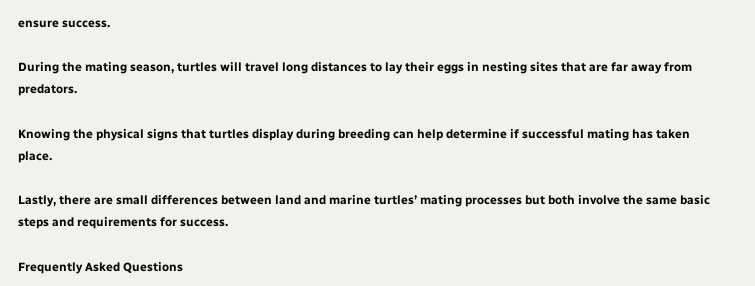ensure success.

During the mating season, turtles will travel long distances to lay their eggs in nesting sites that are far away from predators.

Knowing the physical signs that turtles display during breeding can help determine if successful mating has taken place.

Lastly, there are small differences between land and marine turtles’ mating processes but both involve the same basic steps and requirements for success.

Frequently Asked Questions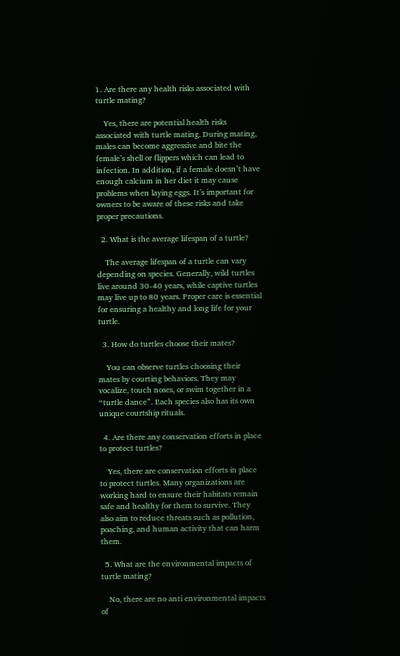1. Are there any health risks associated with turtle mating?

    Yes, there are potential health risks associated with turtle mating. During mating, males can become aggressive and bite the female’s shell or flippers which can lead to infection. In addition, if a female doesn’t have enough calcium in her diet it may cause problems when laying eggs. It’s important for owners to be aware of these risks and take proper precautions.

  2. What is the average lifespan of a turtle?

    The average lifespan of a turtle can vary depending on species. Generally, wild turtles live around 30-40 years, while captive turtles may live up to 80 years. Proper care is essential for ensuring a healthy and long life for your turtle.

  3. How do turtles choose their mates?

    You can observe turtles choosing their mates by courting behaviors. They may vocalize, touch noses, or swim together in a “turtle dance”. Each species also has its own unique courtship rituals.

  4. Are there any conservation efforts in place to protect turtles?

    Yes, there are conservation efforts in place to protect turtles. Many organizations are working hard to ensure their habitats remain safe and healthy for them to survive. They also aim to reduce threats such as pollution, poaching, and human activity that can harm them.

  5. What are the environmental impacts of turtle mating?

    No, there are no anti environmental impacts of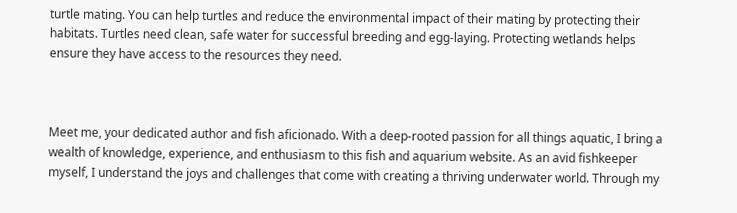turtle mating. You can help turtles and reduce the environmental impact of their mating by protecting their habitats. Turtles need clean, safe water for successful breeding and egg-laying. Protecting wetlands helps ensure they have access to the resources they need.



Meet me, your dedicated author and fish aficionado. With a deep-rooted passion for all things aquatic, I bring a wealth of knowledge, experience, and enthusiasm to this fish and aquarium website. As an avid fishkeeper myself, I understand the joys and challenges that come with creating a thriving underwater world. Through my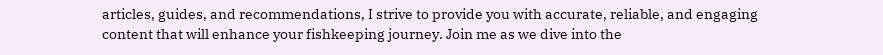articles, guides, and recommendations, I strive to provide you with accurate, reliable, and engaging content that will enhance your fishkeeping journey. Join me as we dive into the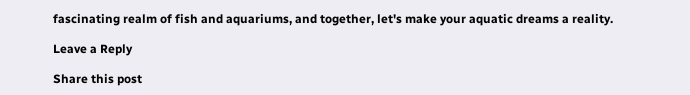fascinating realm of fish and aquariums, and together, let's make your aquatic dreams a reality.

Leave a Reply

Share this post